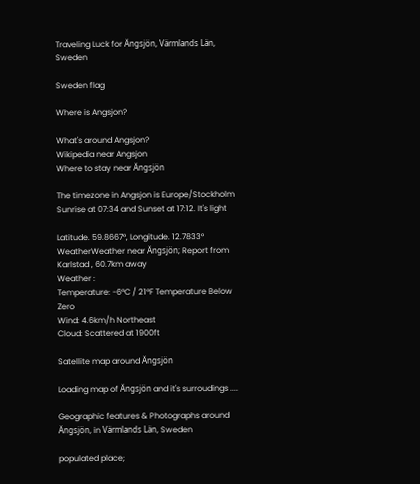Traveling Luck for Ängsjön, Värmlands Län, Sweden

Sweden flag

Where is Angsjon?

What's around Angsjon?
Wikipedia near Angsjon
Where to stay near Ängsjön

The timezone in Angsjon is Europe/Stockholm
Sunrise at 07:34 and Sunset at 17:12. It's light

Latitude. 59.8667°, Longitude. 12.7833°
WeatherWeather near Ängsjön; Report from Karlstad , 60.7km away
Weather :
Temperature: -6°C / 21°F Temperature Below Zero
Wind: 4.6km/h Northeast
Cloud: Scattered at 1900ft

Satellite map around Ängsjön

Loading map of Ängsjön and it's surroudings ....

Geographic features & Photographs around Ängsjön, in Värmlands Län, Sweden

populated place;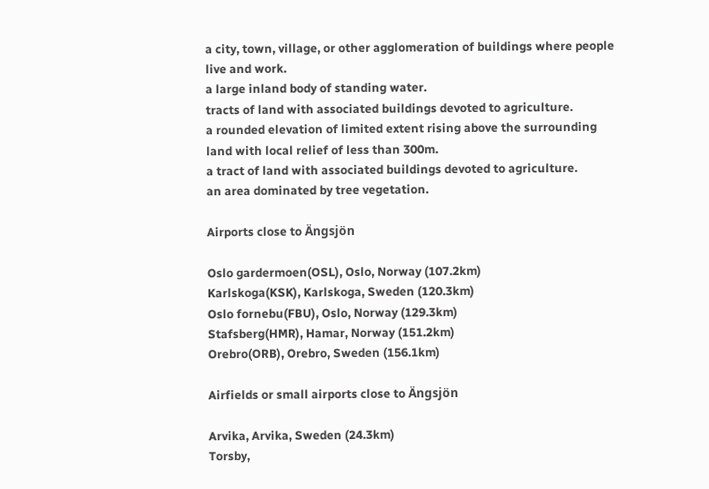a city, town, village, or other agglomeration of buildings where people live and work.
a large inland body of standing water.
tracts of land with associated buildings devoted to agriculture.
a rounded elevation of limited extent rising above the surrounding land with local relief of less than 300m.
a tract of land with associated buildings devoted to agriculture.
an area dominated by tree vegetation.

Airports close to Ängsjön

Oslo gardermoen(OSL), Oslo, Norway (107.2km)
Karlskoga(KSK), Karlskoga, Sweden (120.3km)
Oslo fornebu(FBU), Oslo, Norway (129.3km)
Stafsberg(HMR), Hamar, Norway (151.2km)
Orebro(ORB), Orebro, Sweden (156.1km)

Airfields or small airports close to Ängsjön

Arvika, Arvika, Sweden (24.3km)
Torsby,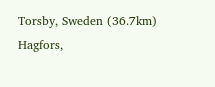Torsby, Sweden (36.7km)
Hagfors,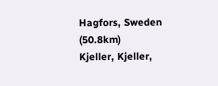Hagfors, Sweden (50.8km)
Kjeller, Kjeller,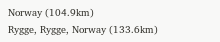Norway (104.9km)
Rygge, Rygge, Norway (133.6km)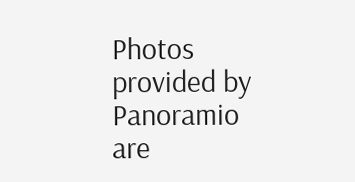Photos provided by Panoramio are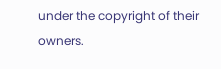under the copyright of their owners.